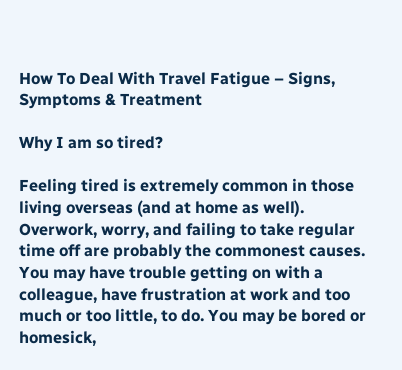How To Deal With Travel Fatigue – Signs, Symptoms & Treatment

Why I am so tired?

Feeling tired is extremely common in those living overseas (and at home as well). Overwork, worry, and failing to take regular time off are probably the commonest causes. You may have trouble getting on with a colleague, have frustration at work and too much or too little, to do. You may be bored or homesick,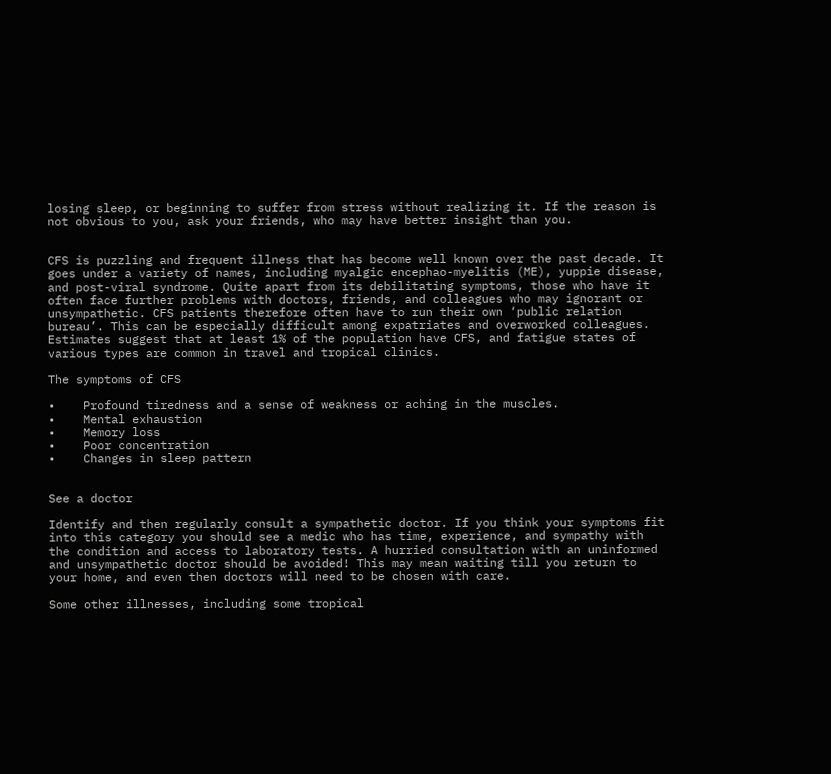losing sleep, or beginning to suffer from stress without realizing it. If the reason is not obvious to you, ask your friends, who may have better insight than you.


CFS is puzzling and frequent illness that has become well known over the past decade. It goes under a variety of names, including myalgic encephao-myelitis (ME), yuppie disease, and post-viral syndrome. Quite apart from its debilitating symptoms, those who have it often face further problems with doctors, friends, and colleagues who may ignorant or unsympathetic. CFS patients therefore often have to run their own ‘public relation bureau’. This can be especially difficult among expatriates and overworked colleagues. Estimates suggest that at least 1% of the population have CFS, and fatigue states of various types are common in travel and tropical clinics.

The symptoms of CFS

•    Profound tiredness and a sense of weakness or aching in the muscles.
•    Mental exhaustion
•    Memory loss
•    Poor concentration
•    Changes in sleep pattern


See a doctor

Identify and then regularly consult a sympathetic doctor. If you think your symptoms fit into this category you should see a medic who has time, experience, and sympathy with the condition and access to laboratory tests. A hurried consultation with an uninformed and unsympathetic doctor should be avoided! This may mean waiting till you return to your home, and even then doctors will need to be chosen with care.

Some other illnesses, including some tropical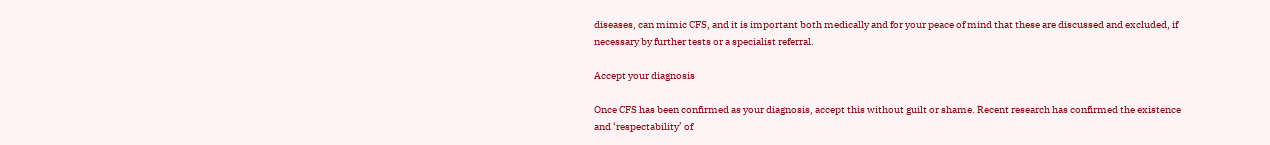diseases, can mimic CFS, and it is important both medically and for your peace of mind that these are discussed and excluded, if necessary by further tests or a specialist referral.

Accept your diagnosis

Once CFS has been confirmed as your diagnosis, accept this without guilt or shame. Recent research has confirmed the existence and ‘respectability’ of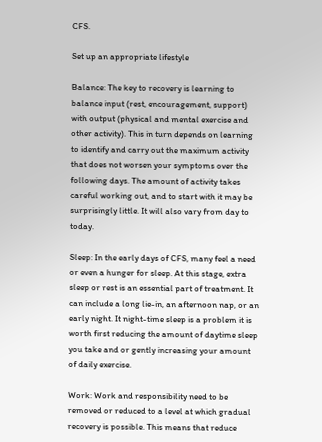CFS.

Set up an appropriate lifestyle

Balance: The key to recovery is learning to balance input (rest, encouragement, support) with output (physical and mental exercise and other activity). This in turn depends on learning to identify and carry out the maximum activity that does not worsen your symptoms over the following days. The amount of activity takes careful working out, and to start with it may be surprisingly little. It will also vary from day to today.

Sleep: In the early days of CFS, many feel a need or even a hunger for sleep. At this stage, extra sleep or rest is an essential part of treatment. It can include a long lie-in, an afternoon nap, or an early night. It night-time sleep is a problem it is worth first reducing the amount of daytime sleep you take and or gently increasing your amount of daily exercise.

Work: Work and responsibility need to be removed or reduced to a level at which gradual recovery is possible. This means that reduce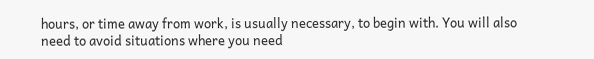hours, or time away from work, is usually necessary, to begin with. You will also need to avoid situations where you need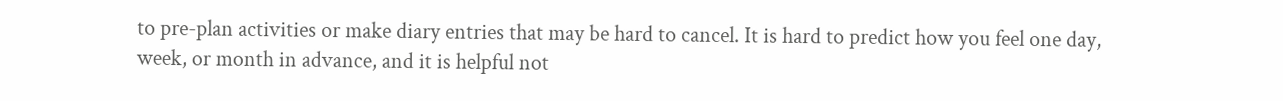to pre-plan activities or make diary entries that may be hard to cancel. It is hard to predict how you feel one day, week, or month in advance, and it is helpful not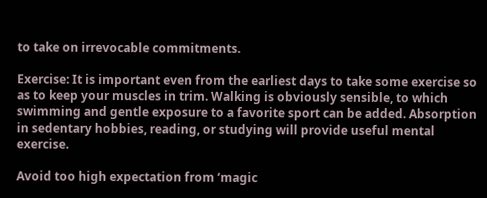to take on irrevocable commitments.

Exercise: It is important even from the earliest days to take some exercise so as to keep your muscles in trim. Walking is obviously sensible, to which swimming and gentle exposure to a favorite sport can be added. Absorption in sedentary hobbies, reading, or studying will provide useful mental exercise.

Avoid too high expectation from ‘magic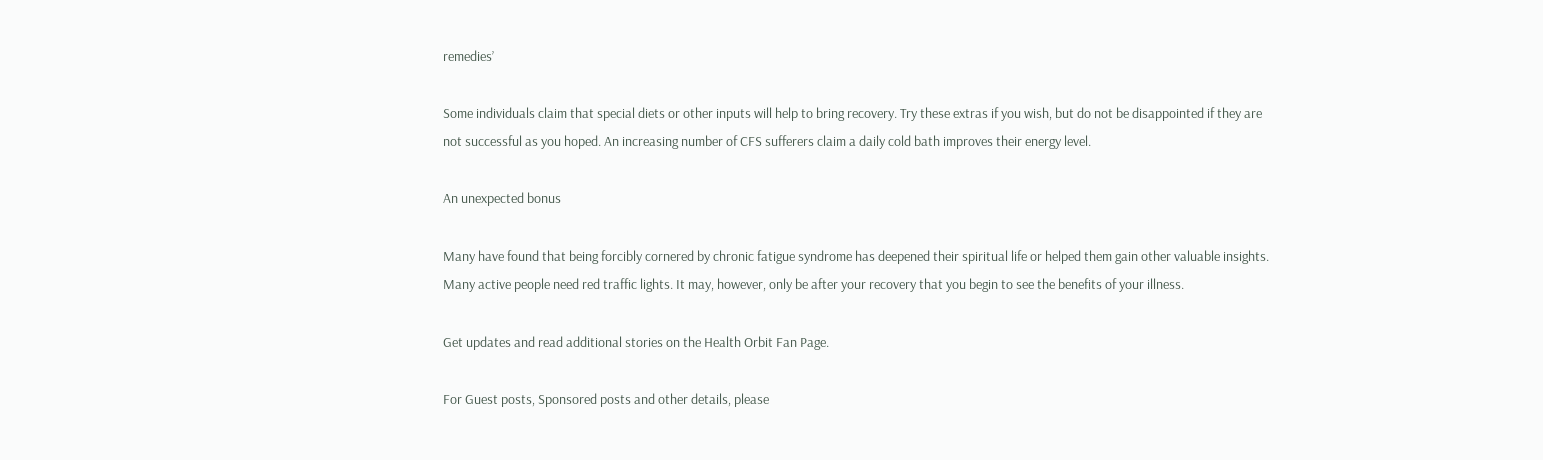remedies’

Some individuals claim that special diets or other inputs will help to bring recovery. Try these extras if you wish, but do not be disappointed if they are not successful as you hoped. An increasing number of CFS sufferers claim a daily cold bath improves their energy level.

An unexpected bonus

Many have found that being forcibly cornered by chronic fatigue syndrome has deepened their spiritual life or helped them gain other valuable insights. Many active people need red traffic lights. It may, however, only be after your recovery that you begin to see the benefits of your illness.

Get updates and read additional stories on the Health Orbit Fan Page.

For Guest posts, Sponsored posts and other details, please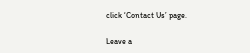click ‘Contact Us’ page.

Leave a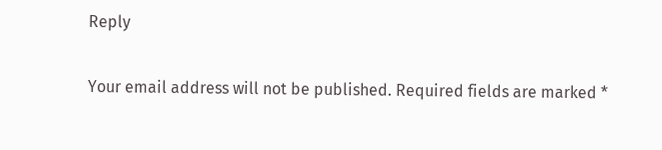Reply

Your email address will not be published. Required fields are marked *